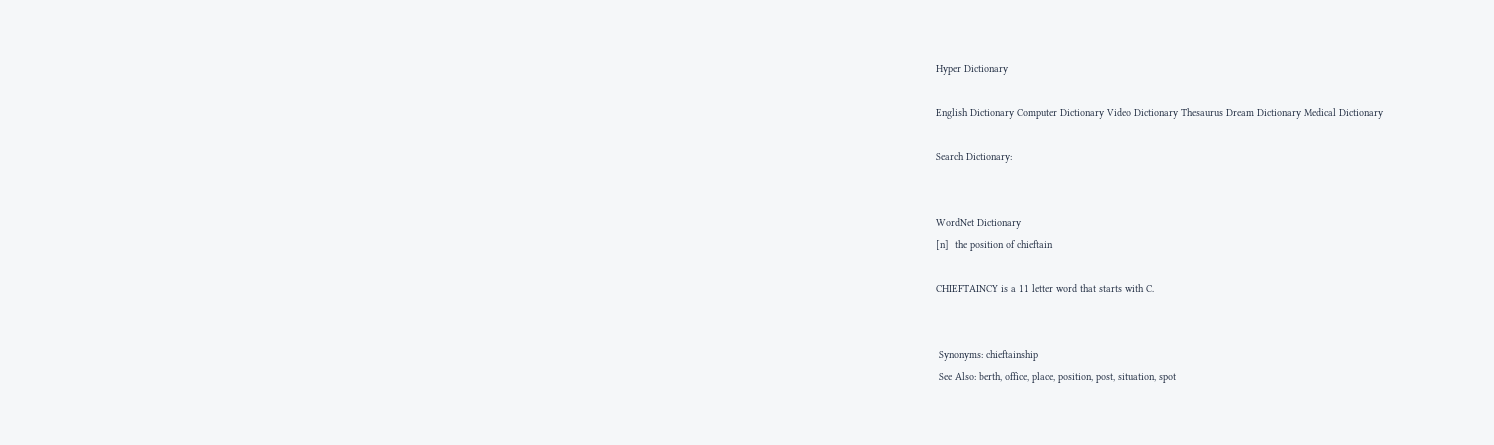Hyper Dictionary

English Dictionary Computer Dictionary Video Dictionary Thesaurus Dream Dictionary Medical Dictionary

Search Dictionary:


WordNet Dictionary
[n]  the position of chieftain

CHIEFTAINCY is a 11 letter word that starts with C.


 Synonyms: chieftainship
 See Also: berth, office, place, position, post, situation, spot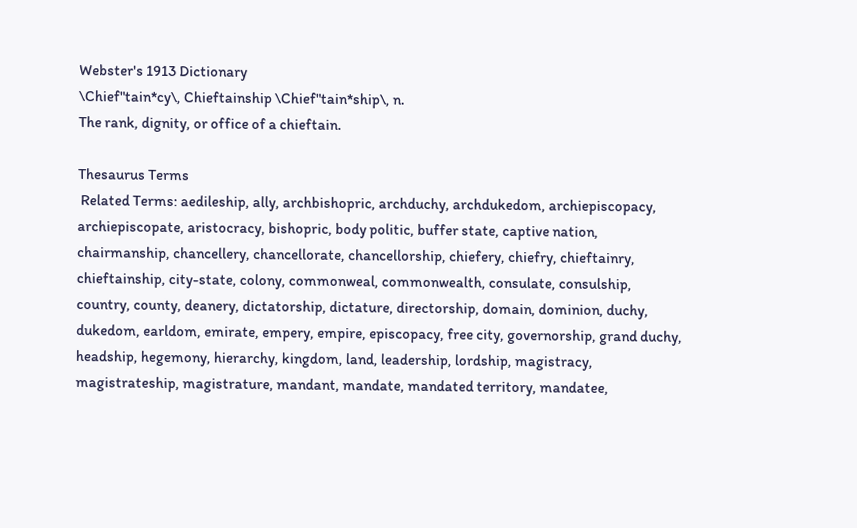Webster's 1913 Dictionary
\Chief"tain*cy\, Chieftainship \Chief"tain*ship\, n.
The rank, dignity, or office of a chieftain.

Thesaurus Terms
 Related Terms: aedileship, ally, archbishopric, archduchy, archdukedom, archiepiscopacy, archiepiscopate, aristocracy, bishopric, body politic, buffer state, captive nation, chairmanship, chancellery, chancellorate, chancellorship, chiefery, chiefry, chieftainry, chieftainship, city-state, colony, commonweal, commonwealth, consulate, consulship, country, county, deanery, dictatorship, dictature, directorship, domain, dominion, duchy, dukedom, earldom, emirate, empery, empire, episcopacy, free city, governorship, grand duchy, headship, hegemony, hierarchy, kingdom, land, leadership, lordship, magistracy, magistrateship, magistrature, mandant, mandate, mandated territory, mandatee,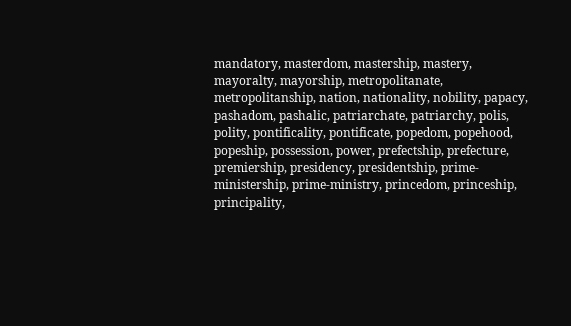mandatory, masterdom, mastership, mastery, mayoralty, mayorship, metropolitanate, metropolitanship, nation, nationality, nobility, papacy, pashadom, pashalic, patriarchate, patriarchy, polis, polity, pontificality, pontificate, popedom, popehood, popeship, possession, power, prefectship, prefecture, premiership, presidency, presidentship, prime-ministership, prime-ministry, princedom, princeship, principality,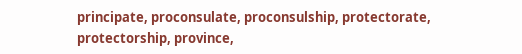principate, proconsulate, proconsulship, protectorate, protectorship, province,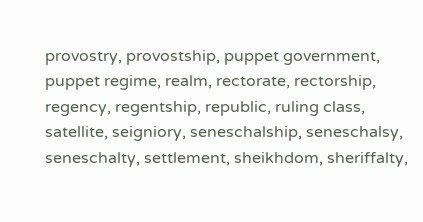provostry, provostship, puppet government, puppet regime, realm, rectorate, rectorship, regency, regentship, republic, ruling class, satellite, seigniory, seneschalship, seneschalsy, seneschalty, settlement, sheikhdom, sheriffalty,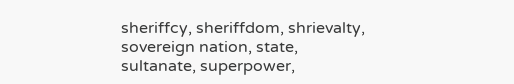sheriffcy, sheriffdom, shrievalty, sovereign nation, state, sultanate, superpower,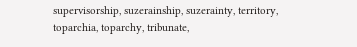supervisorship, suzerainship, suzerainty, territory, toparchia, toparchy, tribunate,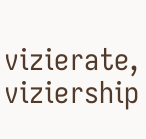vizierate, viziership